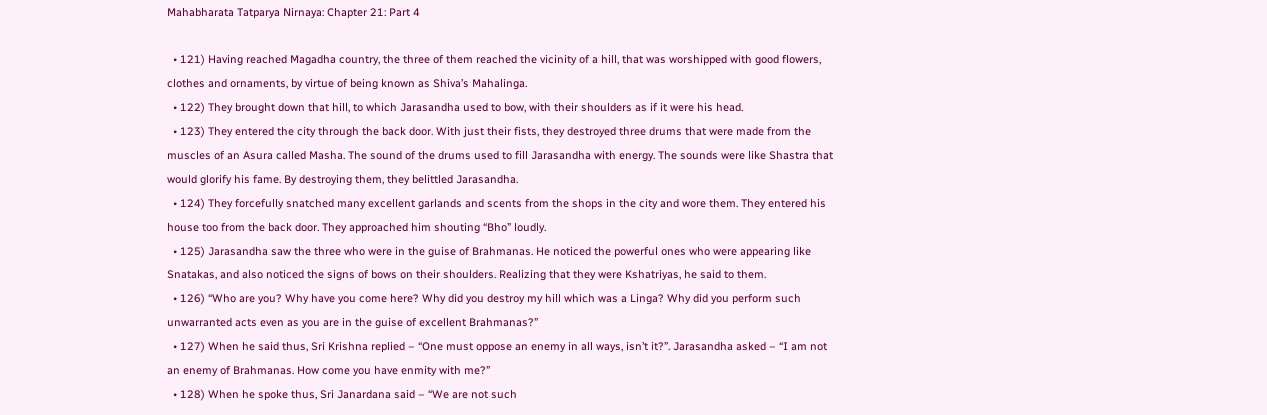Mahabharata Tatparya Nirnaya: Chapter 21: Part 4

  • 121) Having reached Magadha country, the three of them reached the vicinity of a hill, that was worshipped with good flowers, clothes and ornaments, by virtue of being known as Shiva’s Mahalinga.
  • 122) They brought down that hill, to which Jarasandha used to bow, with their shoulders as if it were his head.
  • 123) They entered the city through the back door. With just their fists, they destroyed three drums that were made from the muscles of an Asura called Masha. The sound of the drums used to fill Jarasandha with energy. The sounds were like Shastra that would glorify his fame. By destroying them, they belittled Jarasandha.
  • 124) They forcefully snatched many excellent garlands and scents from the shops in the city and wore them. They entered his house too from the back door. They approached him shouting “Bho” loudly.
  • 125) Jarasandha saw the three who were in the guise of Brahmanas. He noticed the powerful ones who were appearing like Snatakas, and also noticed the signs of bows on their shoulders. Realizing that they were Kshatriyas, he said to them.
  • 126) “Who are you? Why have you come here? Why did you destroy my hill which was a Linga? Why did you perform such unwarranted acts even as you are in the guise of excellent Brahmanas?”
  • 127) When he said thus, Sri Krishna replied – “One must oppose an enemy in all ways, isn’t it?”. Jarasandha asked – “I am not an enemy of Brahmanas. How come you have enmity with me?”
  • 128) When he spoke thus, Sri Janardana said – “We are not such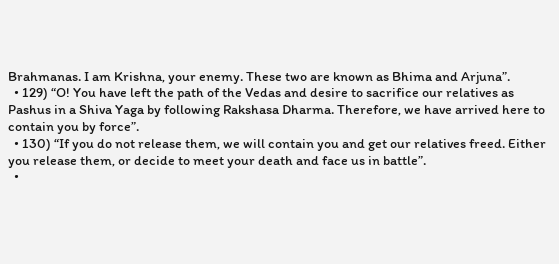Brahmanas. I am Krishna, your enemy. These two are known as Bhima and Arjuna”.
  • 129) “O! You have left the path of the Vedas and desire to sacrifice our relatives as Pashus in a Shiva Yaga by following Rakshasa Dharma. Therefore, we have arrived here to contain you by force”.
  • 130) “If you do not release them, we will contain you and get our relatives freed. Either you release them, or decide to meet your death and face us in battle”.
  •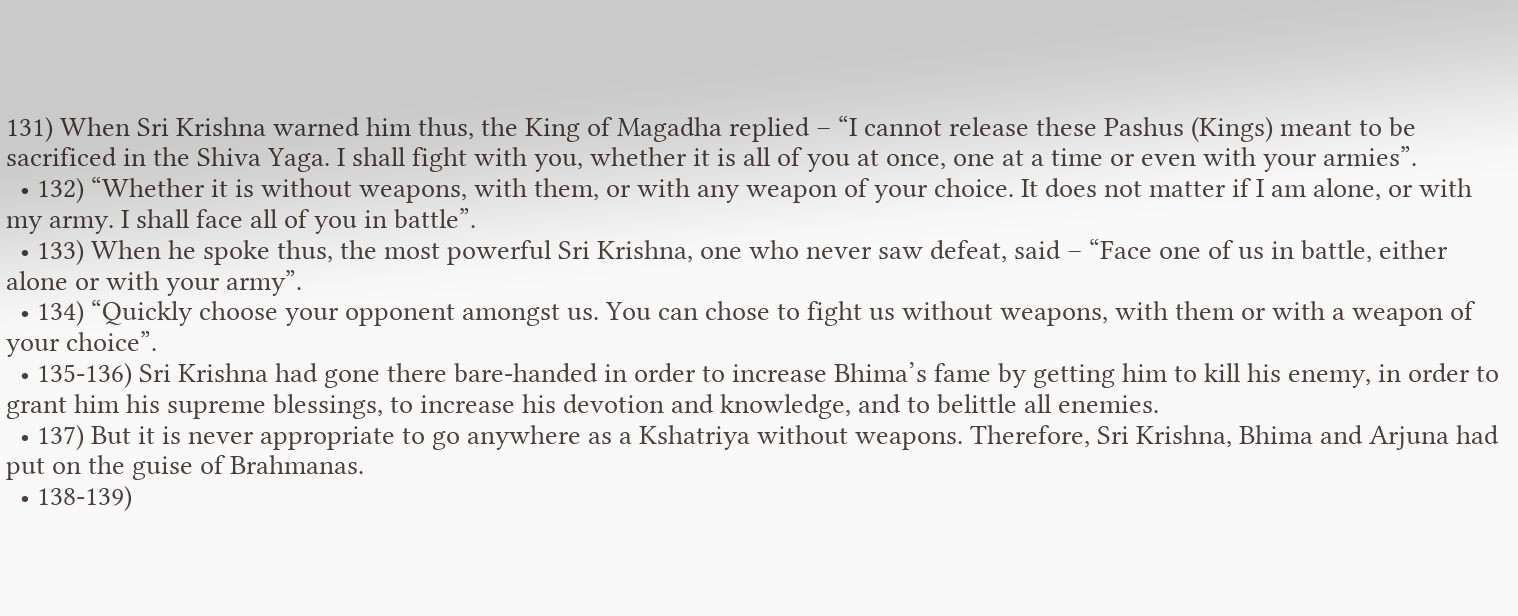131) When Sri Krishna warned him thus, the King of Magadha replied – “I cannot release these Pashus (Kings) meant to be sacrificed in the Shiva Yaga. I shall fight with you, whether it is all of you at once, one at a time or even with your armies”.
  • 132) “Whether it is without weapons, with them, or with any weapon of your choice. It does not matter if I am alone, or with my army. I shall face all of you in battle”.
  • 133) When he spoke thus, the most powerful Sri Krishna, one who never saw defeat, said – “Face one of us in battle, either alone or with your army”.
  • 134) “Quickly choose your opponent amongst us. You can chose to fight us without weapons, with them or with a weapon of your choice”.
  • 135-136) Sri Krishna had gone there bare-handed in order to increase Bhima’s fame by getting him to kill his enemy, in order to grant him his supreme blessings, to increase his devotion and knowledge, and to belittle all enemies.
  • 137) But it is never appropriate to go anywhere as a Kshatriya without weapons. Therefore, Sri Krishna, Bhima and Arjuna had put on the guise of Brahmanas.
  • 138-139)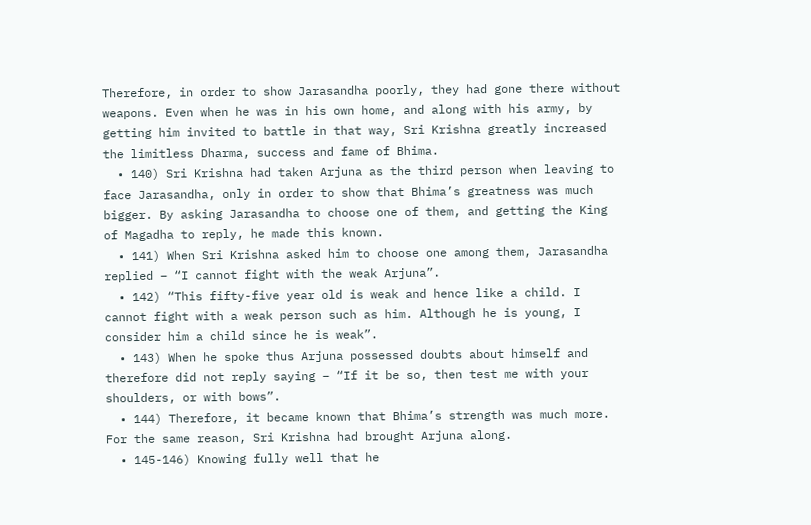Therefore, in order to show Jarasandha poorly, they had gone there without weapons. Even when he was in his own home, and along with his army, by getting him invited to battle in that way, Sri Krishna greatly increased the limitless Dharma, success and fame of Bhima.
  • 140) Sri Krishna had taken Arjuna as the third person when leaving to face Jarasandha, only in order to show that Bhima’s greatness was much bigger. By asking Jarasandha to choose one of them, and getting the King of Magadha to reply, he made this known.
  • 141) When Sri Krishna asked him to choose one among them, Jarasandha replied – “I cannot fight with the weak Arjuna”.
  • 142) “This fifty-five year old is weak and hence like a child. I cannot fight with a weak person such as him. Although he is young, I consider him a child since he is weak”.
  • 143) When he spoke thus Arjuna possessed doubts about himself and therefore did not reply saying – “If it be so, then test me with your shoulders, or with bows”.
  • 144) Therefore, it became known that Bhima’s strength was much more. For the same reason, Sri Krishna had brought Arjuna along.
  • 145-146) Knowing fully well that he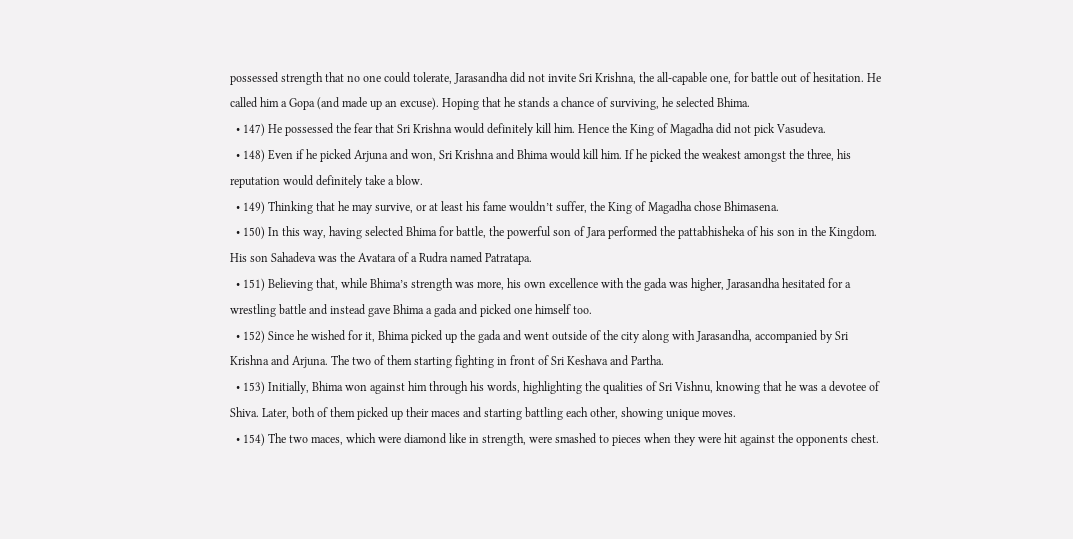possessed strength that no one could tolerate, Jarasandha did not invite Sri Krishna, the all-capable one, for battle out of hesitation. He called him a Gopa (and made up an excuse). Hoping that he stands a chance of surviving, he selected Bhima.
  • 147) He possessed the fear that Sri Krishna would definitely kill him. Hence the King of Magadha did not pick Vasudeva.
  • 148) Even if he picked Arjuna and won, Sri Krishna and Bhima would kill him. If he picked the weakest amongst the three, his reputation would definitely take a blow.
  • 149) Thinking that he may survive, or at least his fame wouldn’t suffer, the King of Magadha chose Bhimasena.
  • 150) In this way, having selected Bhima for battle, the powerful son of Jara performed the pattabhisheka of his son in the Kingdom. His son Sahadeva was the Avatara of a Rudra named Patratapa.
  • 151) Believing that, while Bhima’s strength was more, his own excellence with the gada was higher, Jarasandha hesitated for a wrestling battle and instead gave Bhima a gada and picked one himself too.
  • 152) Since he wished for it, Bhima picked up the gada and went outside of the city along with Jarasandha, accompanied by Sri Krishna and Arjuna. The two of them starting fighting in front of Sri Keshava and Partha.
  • 153) Initially, Bhima won against him through his words, highlighting the qualities of Sri Vishnu, knowing that he was a devotee of Shiva. Later, both of them picked up their maces and starting battling each other, showing unique moves.
  • 154) The two maces, which were diamond like in strength, were smashed to pieces when they were hit against the opponents chest.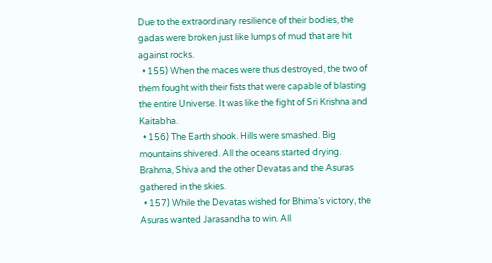Due to the extraordinary resilience of their bodies, the gadas were broken just like lumps of mud that are hit against rocks.
  • 155) When the maces were thus destroyed, the two of them fought with their fists that were capable of blasting the entire Universe. It was like the fight of Sri Krishna and Kaitabha.
  • 156) The Earth shook. Hills were smashed. Big mountains shivered. All the oceans started drying. Brahma, Shiva and the other Devatas and the Asuras gathered in the skies.
  • 157) While the Devatas wished for Bhima’s victory, the Asuras wanted Jarasandha to win. All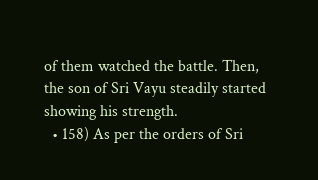of them watched the battle. Then, the son of Sri Vayu steadily started showing his strength.
  • 158) As per the orders of Sri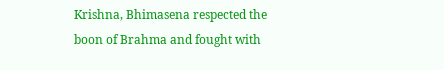Krishna, Bhimasena respected the boon of Brahma and fought with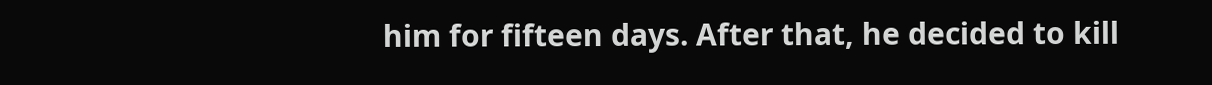him for fifteen days. After that, he decided to kill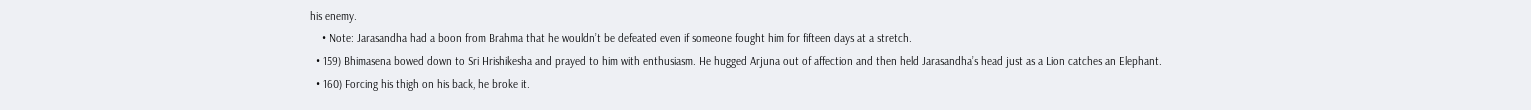his enemy.
    • Note: Jarasandha had a boon from Brahma that he wouldn’t be defeated even if someone fought him for fifteen days at a stretch.
  • 159) Bhimasena bowed down to Sri Hrishikesha and prayed to him with enthusiasm. He hugged Arjuna out of affection and then held Jarasandha’s head just as a Lion catches an Elephant.
  • 160) Forcing his thigh on his back, he broke it.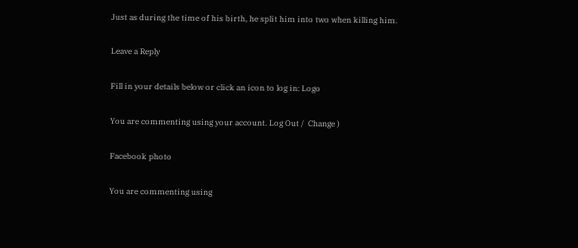Just as during the time of his birth, he split him into two when killing him.

Leave a Reply

Fill in your details below or click an icon to log in: Logo

You are commenting using your account. Log Out /  Change )

Facebook photo

You are commenting using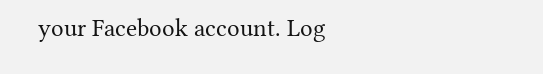your Facebook account. Log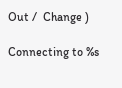Out /  Change )

Connecting to %s